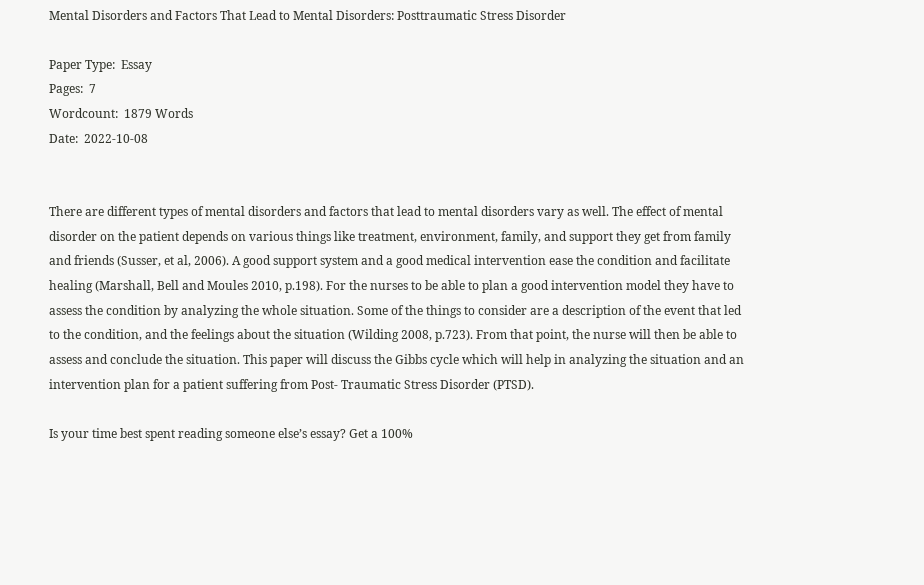Mental Disorders and Factors That Lead to Mental Disorders: Posttraumatic Stress Disorder

Paper Type:  Essay
Pages:  7
Wordcount:  1879 Words
Date:  2022-10-08


There are different types of mental disorders and factors that lead to mental disorders vary as well. The effect of mental disorder on the patient depends on various things like treatment, environment, family, and support they get from family and friends (Susser, et al, 2006). A good support system and a good medical intervention ease the condition and facilitate healing (Marshall, Bell and Moules 2010, p.198). For the nurses to be able to plan a good intervention model they have to assess the condition by analyzing the whole situation. Some of the things to consider are a description of the event that led to the condition, and the feelings about the situation (Wilding 2008, p.723). From that point, the nurse will then be able to assess and conclude the situation. This paper will discuss the Gibbs cycle which will help in analyzing the situation and an intervention plan for a patient suffering from Post- Traumatic Stress Disorder (PTSD).

Is your time best spent reading someone else’s essay? Get a 100%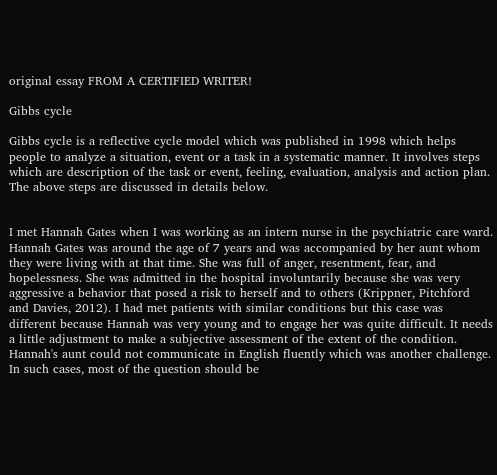original essay FROM A CERTIFIED WRITER!

Gibbs cycle

Gibbs cycle is a reflective cycle model which was published in 1998 which helps people to analyze a situation, event or a task in a systematic manner. It involves steps which are description of the task or event, feeling, evaluation, analysis and action plan. The above steps are discussed in details below.


I met Hannah Gates when I was working as an intern nurse in the psychiatric care ward. Hannah Gates was around the age of 7 years and was accompanied by her aunt whom they were living with at that time. She was full of anger, resentment, fear, and hopelessness. She was admitted in the hospital involuntarily because she was very aggressive a behavior that posed a risk to herself and to others (Krippner, Pitchford and Davies, 2012). I had met patients with similar conditions but this case was different because Hannah was very young and to engage her was quite difficult. It needs a little adjustment to make a subjective assessment of the extent of the condition. Hannah's aunt could not communicate in English fluently which was another challenge. In such cases, most of the question should be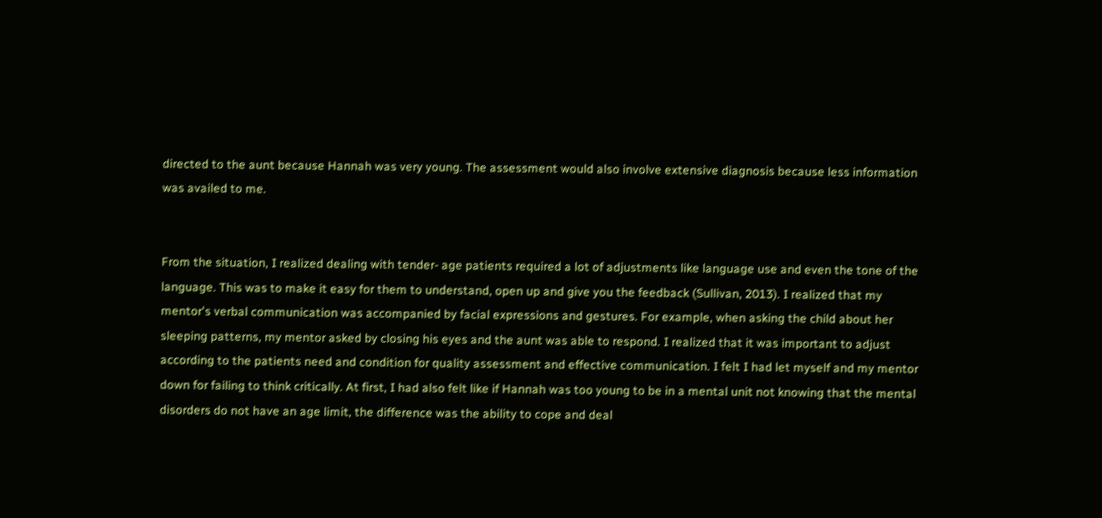directed to the aunt because Hannah was very young. The assessment would also involve extensive diagnosis because less information was availed to me.


From the situation, I realized dealing with tender- age patients required a lot of adjustments like language use and even the tone of the language. This was to make it easy for them to understand, open up and give you the feedback (Sullivan, 2013). I realized that my mentor's verbal communication was accompanied by facial expressions and gestures. For example, when asking the child about her sleeping patterns, my mentor asked by closing his eyes and the aunt was able to respond. I realized that it was important to adjust according to the patients need and condition for quality assessment and effective communication. I felt I had let myself and my mentor down for failing to think critically. At first, I had also felt like if Hannah was too young to be in a mental unit not knowing that the mental disorders do not have an age limit, the difference was the ability to cope and deal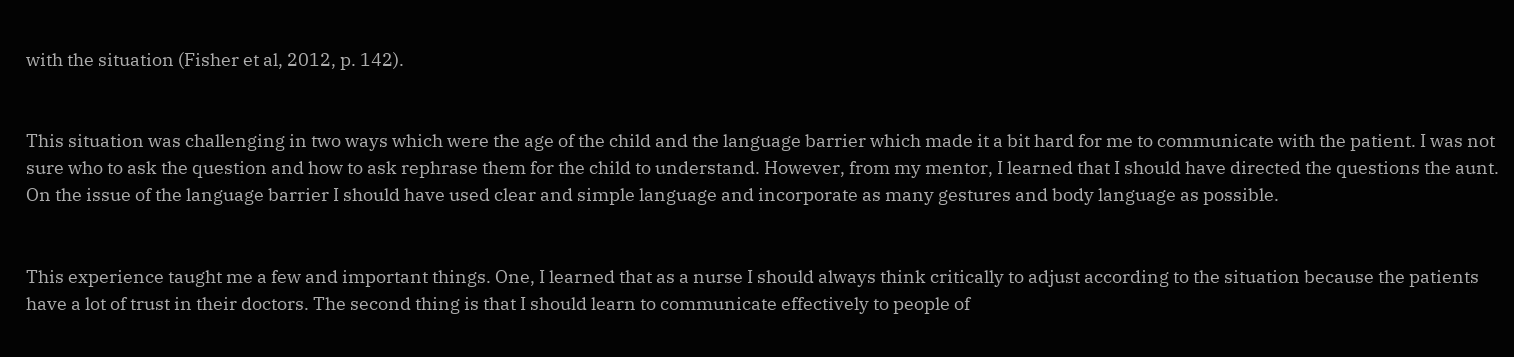with the situation (Fisher et al, 2012, p. 142).


This situation was challenging in two ways which were the age of the child and the language barrier which made it a bit hard for me to communicate with the patient. I was not sure who to ask the question and how to ask rephrase them for the child to understand. However, from my mentor, I learned that I should have directed the questions the aunt. On the issue of the language barrier I should have used clear and simple language and incorporate as many gestures and body language as possible.


This experience taught me a few and important things. One, I learned that as a nurse I should always think critically to adjust according to the situation because the patients have a lot of trust in their doctors. The second thing is that I should learn to communicate effectively to people of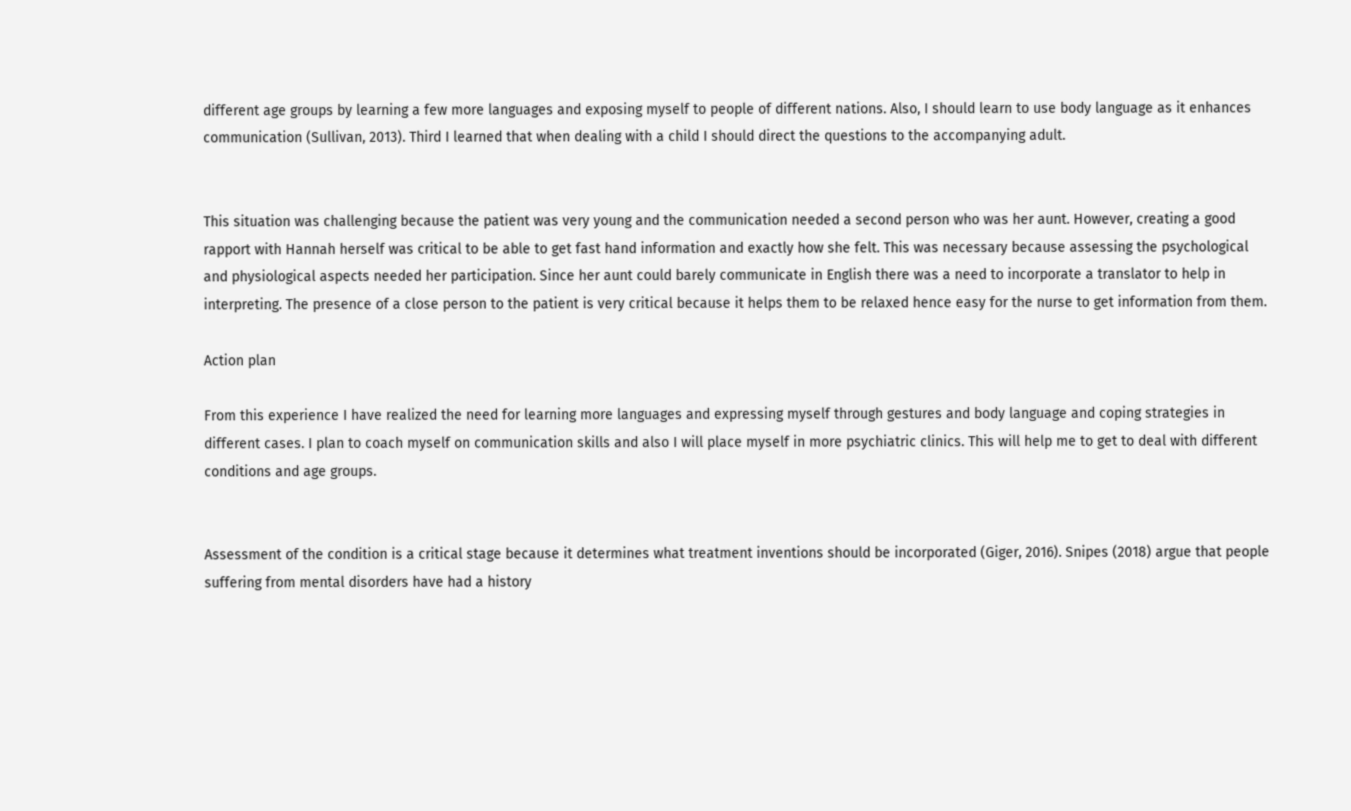different age groups by learning a few more languages and exposing myself to people of different nations. Also, I should learn to use body language as it enhances communication (Sullivan, 2013). Third I learned that when dealing with a child I should direct the questions to the accompanying adult.


This situation was challenging because the patient was very young and the communication needed a second person who was her aunt. However, creating a good rapport with Hannah herself was critical to be able to get fast hand information and exactly how she felt. This was necessary because assessing the psychological and physiological aspects needed her participation. Since her aunt could barely communicate in English there was a need to incorporate a translator to help in interpreting. The presence of a close person to the patient is very critical because it helps them to be relaxed hence easy for the nurse to get information from them.

Action plan

From this experience I have realized the need for learning more languages and expressing myself through gestures and body language and coping strategies in different cases. I plan to coach myself on communication skills and also I will place myself in more psychiatric clinics. This will help me to get to deal with different conditions and age groups.


Assessment of the condition is a critical stage because it determines what treatment inventions should be incorporated (Giger, 2016). Snipes (2018) argue that people suffering from mental disorders have had a history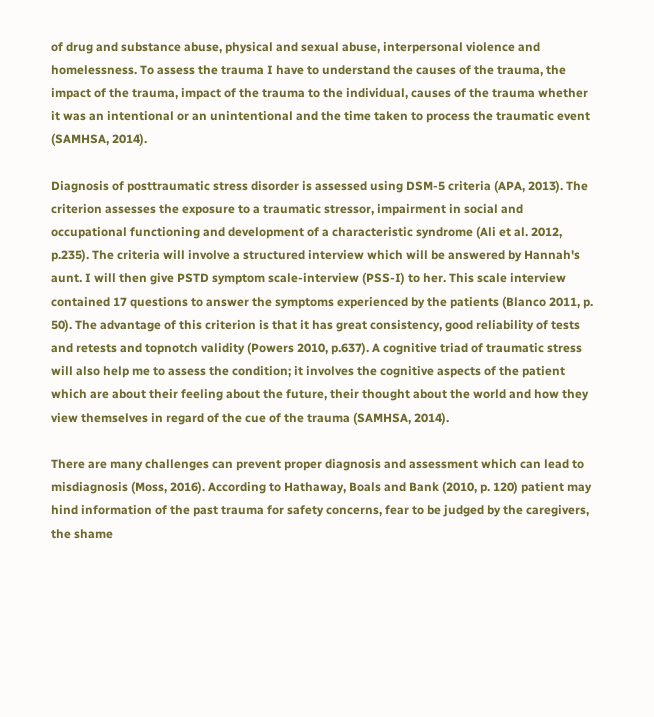of drug and substance abuse, physical and sexual abuse, interpersonal violence and homelessness. To assess the trauma I have to understand the causes of the trauma, the impact of the trauma, impact of the trauma to the individual, causes of the trauma whether it was an intentional or an unintentional and the time taken to process the traumatic event (SAMHSA, 2014).

Diagnosis of posttraumatic stress disorder is assessed using DSM-5 criteria (APA, 2013). The criterion assesses the exposure to a traumatic stressor, impairment in social and occupational functioning and development of a characteristic syndrome (Ali et al. 2012, p.235). The criteria will involve a structured interview which will be answered by Hannah's aunt. I will then give PSTD symptom scale-interview (PSS-I) to her. This scale interview contained 17 questions to answer the symptoms experienced by the patients (Blanco 2011, p. 50). The advantage of this criterion is that it has great consistency, good reliability of tests and retests and topnotch validity (Powers 2010, p.637). A cognitive triad of traumatic stress will also help me to assess the condition; it involves the cognitive aspects of the patient which are about their feeling about the future, their thought about the world and how they view themselves in regard of the cue of the trauma (SAMHSA, 2014).

There are many challenges can prevent proper diagnosis and assessment which can lead to misdiagnosis (Moss, 2016). According to Hathaway, Boals and Bank (2010, p. 120) patient may hind information of the past trauma for safety concerns, fear to be judged by the caregivers, the shame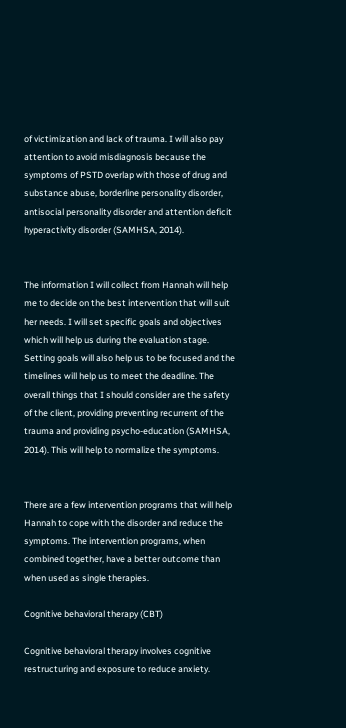of victimization and lack of trauma. I will also pay attention to avoid misdiagnosis because the symptoms of PSTD overlap with those of drug and substance abuse, borderline personality disorder, antisocial personality disorder and attention deficit hyperactivity disorder (SAMHSA, 2014).


The information I will collect from Hannah will help me to decide on the best intervention that will suit her needs. I will set specific goals and objectives which will help us during the evaluation stage. Setting goals will also help us to be focused and the timelines will help us to meet the deadline. The overall things that I should consider are the safety of the client, providing preventing recurrent of the trauma and providing psycho-education (SAMHSA, 2014). This will help to normalize the symptoms.


There are a few intervention programs that will help Hannah to cope with the disorder and reduce the symptoms. The intervention programs, when combined together, have a better outcome than when used as single therapies.

Cognitive behavioral therapy (CBT)

Cognitive behavioral therapy involves cognitive restructuring and exposure to reduce anxiety.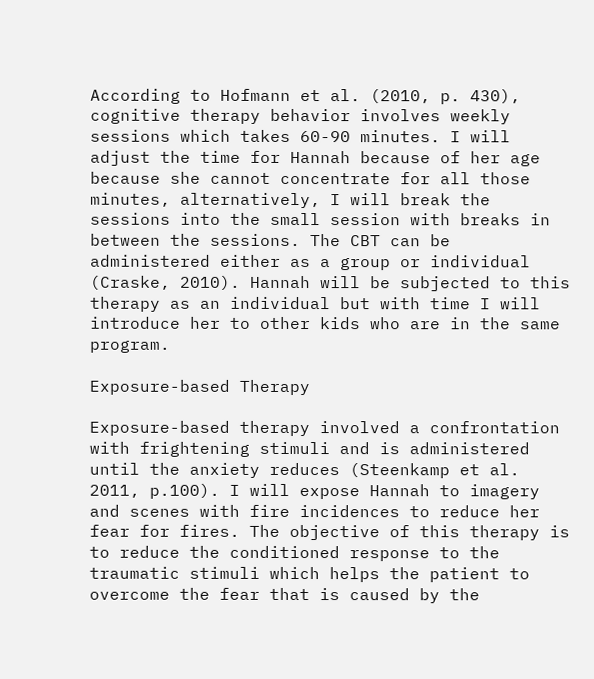According to Hofmann et al. (2010, p. 430), cognitive therapy behavior involves weekly sessions which takes 60-90 minutes. I will adjust the time for Hannah because of her age because she cannot concentrate for all those minutes, alternatively, I will break the sessions into the small session with breaks in between the sessions. The CBT can be administered either as a group or individual (Craske, 2010). Hannah will be subjected to this therapy as an individual but with time I will introduce her to other kids who are in the same program.

Exposure-based Therapy

Exposure-based therapy involved a confrontation with frightening stimuli and is administered until the anxiety reduces (Steenkamp et al. 2011, p.100). I will expose Hannah to imagery and scenes with fire incidences to reduce her fear for fires. The objective of this therapy is to reduce the conditioned response to the traumatic stimuli which helps the patient to overcome the fear that is caused by the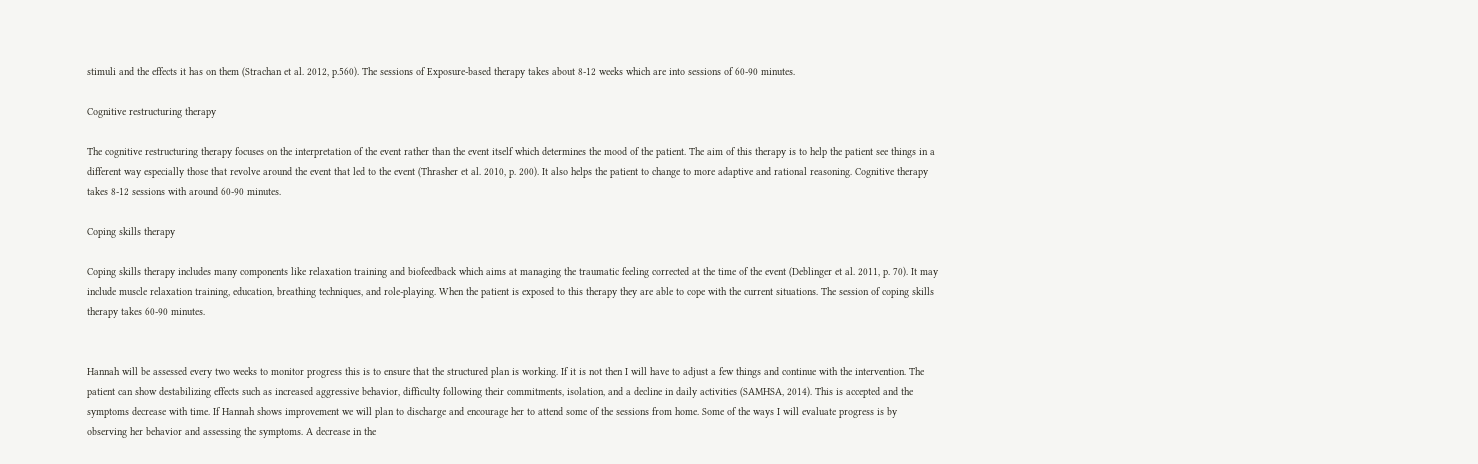stimuli and the effects it has on them (Strachan et al. 2012, p.560). The sessions of Exposure-based therapy takes about 8-12 weeks which are into sessions of 60-90 minutes.

Cognitive restructuring therapy

The cognitive restructuring therapy focuses on the interpretation of the event rather than the event itself which determines the mood of the patient. The aim of this therapy is to help the patient see things in a different way especially those that revolve around the event that led to the event (Thrasher et al. 2010, p. 200). It also helps the patient to change to more adaptive and rational reasoning. Cognitive therapy takes 8-12 sessions with around 60-90 minutes.

Coping skills therapy

Coping skills therapy includes many components like relaxation training and biofeedback which aims at managing the traumatic feeling corrected at the time of the event (Deblinger et al. 2011, p. 70). It may include muscle relaxation training, education, breathing techniques, and role-playing. When the patient is exposed to this therapy they are able to cope with the current situations. The session of coping skills therapy takes 60-90 minutes.


Hannah will be assessed every two weeks to monitor progress this is to ensure that the structured plan is working. If it is not then I will have to adjust a few things and continue with the intervention. The patient can show destabilizing effects such as increased aggressive behavior, difficulty following their commitments, isolation, and a decline in daily activities (SAMHSA, 2014). This is accepted and the symptoms decrease with time. If Hannah shows improvement we will plan to discharge and encourage her to attend some of the sessions from home. Some of the ways I will evaluate progress is by observing her behavior and assessing the symptoms. A decrease in the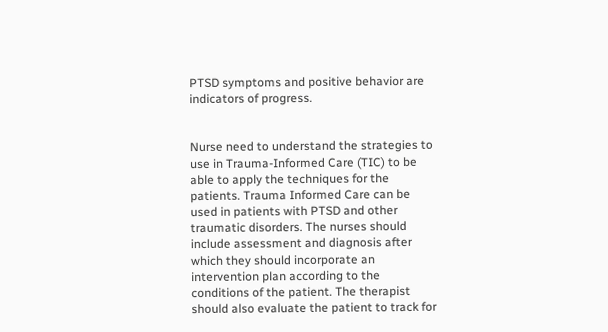PTSD symptoms and positive behavior are indicators of progress.


Nurse need to understand the strategies to use in Trauma-Informed Care (TIC) to be able to apply the techniques for the patients. Trauma Informed Care can be used in patients with PTSD and other traumatic disorders. The nurses should include assessment and diagnosis after which they should incorporate an intervention plan according to the conditions of the patient. The therapist should also evaluate the patient to track for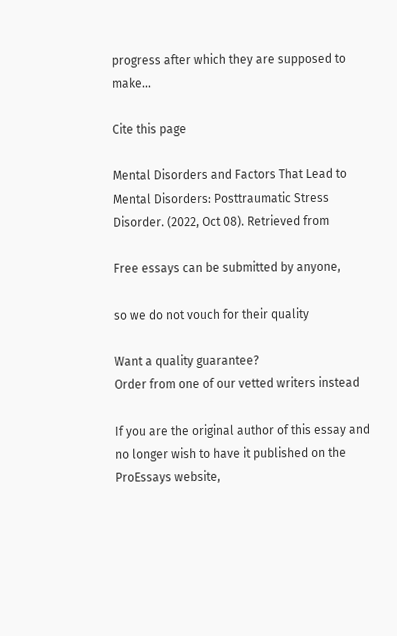progress after which they are supposed to make...

Cite this page

Mental Disorders and Factors That Lead to Mental Disorders: Posttraumatic Stress Disorder. (2022, Oct 08). Retrieved from

Free essays can be submitted by anyone,

so we do not vouch for their quality

Want a quality guarantee?
Order from one of our vetted writers instead

If you are the original author of this essay and no longer wish to have it published on the ProEssays website,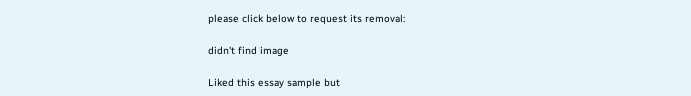please click below to request its removal:

didn't find image

Liked this essay sample but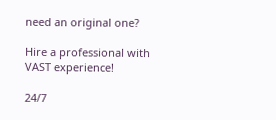need an original one?

Hire a professional with VAST experience!

24/7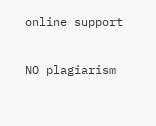online support

NO plagiarism